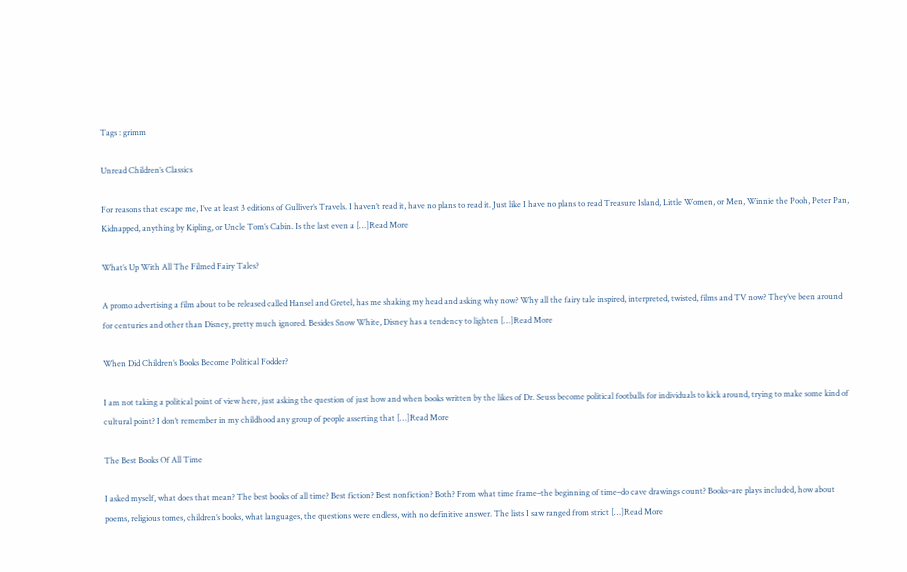Tags : grimm

Unread Children’s Classics

For reasons that escape me, I’ve at least 3 editions of Gulliver’s Travels. I haven’t read it, have no plans to read it. Just like I have no plans to read Treasure Island, Little Women, or Men, Winnie the Pooh, Peter Pan, Kidnapped, anything by Kipling, or Uncle Tom’s Cabin. Is the last even a […]Read More

What’s Up With All The Filmed Fairy Tales?

A promo advertising a film about to be released called Hansel and Gretel, has me shaking my head and asking why now? Why all the fairy tale inspired, interpreted, twisted, films and TV now? They’ve been around for centuries and other than Disney, pretty much ignored. Besides Snow White, Disney has a tendency to lighten […]Read More

When Did Children’s Books Become Political Fodder?

I am not taking a political point of view here, just asking the question of just how and when books written by the likes of Dr. Seuss become political footballs for individuals to kick around, trying to make some kind of cultural point? I don’t remember in my childhood any group of people asserting that […]Read More

The Best Books Of All Time

I asked myself, what does that mean? The best books of all time? Best fiction? Best nonfiction? Both? From what time frame–the beginning of time–do cave drawings count? Books–are plays included, how about poems, religious tomes, children’s books, what languages, the questions were endless, with no definitive answer. The lists I saw ranged from strict […]Read More